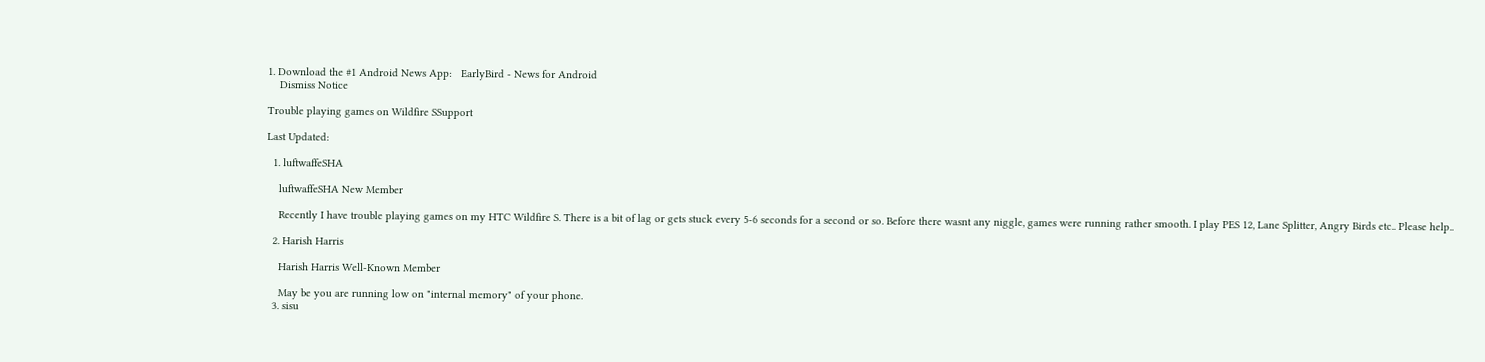1. Download the #1 Android News App:   EarlyBird - News for Android
    Dismiss Notice

Trouble playing games on Wildfire SSupport

Last Updated:

  1. luftwaffeSHA

    luftwaffeSHA New Member

    Recently I have trouble playing games on my HTC Wildfire S. There is a bit of lag or gets stuck every 5-6 seconds for a second or so. Before there wasnt any niggle, games were running rather smooth. I play PES 12, Lane Splitter, Angry Birds etc.. Please help..

  2. Harish Harris

    Harish Harris Well-Known Member

    May be you are running low on "internal memory" of your phone.
  3. sisu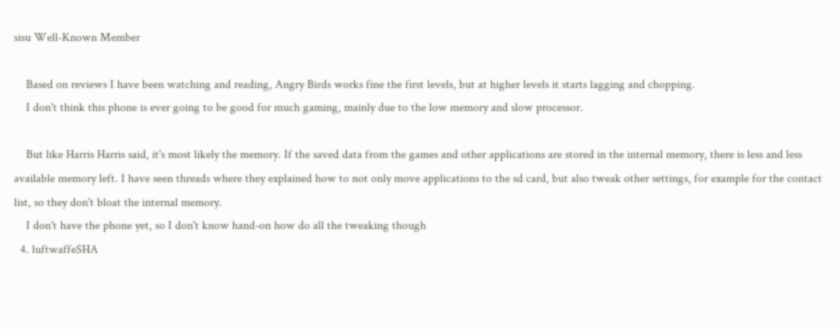sisu Well-Known Member

    Based on reviews I have been watching and reading, Angry Birds works fine the first levels, but at higher levels it starts lagging and chopping.
    I don't think this phone is ever going to be good for much gaming, mainly due to the low memory and slow processor.

    But like Harris Harris said, it's most likely the memory. If the saved data from the games and other applications are stored in the internal memory, there is less and less available memory left. I have seen threads where they explained how to not only move applications to the sd card, but also tweak other settings, for example for the contact list, so they don't bloat the internal memory.
    I don't have the phone yet, so I don't know hand-on how do all the tweaking though
  4. luftwaffeSHA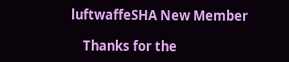luftwaffeSHA New Member

    Thanks for the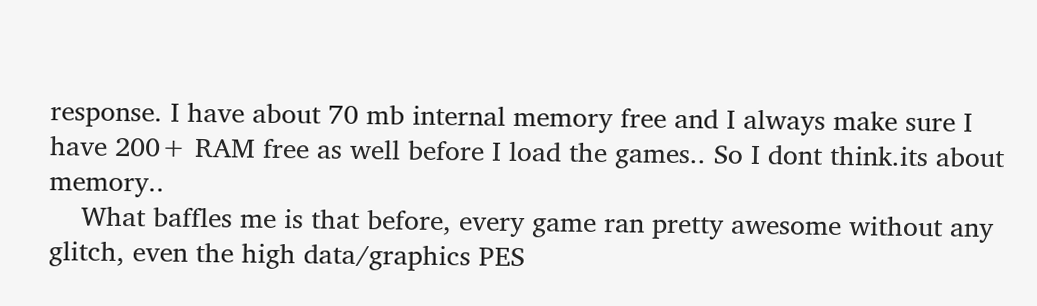response. I have about 70 mb internal memory free and I always make sure I have 200+ RAM free as well before I load the games.. So I dont think.its about memory..
    What baffles me is that before, every game ran pretty awesome without any glitch, even the high data/graphics PES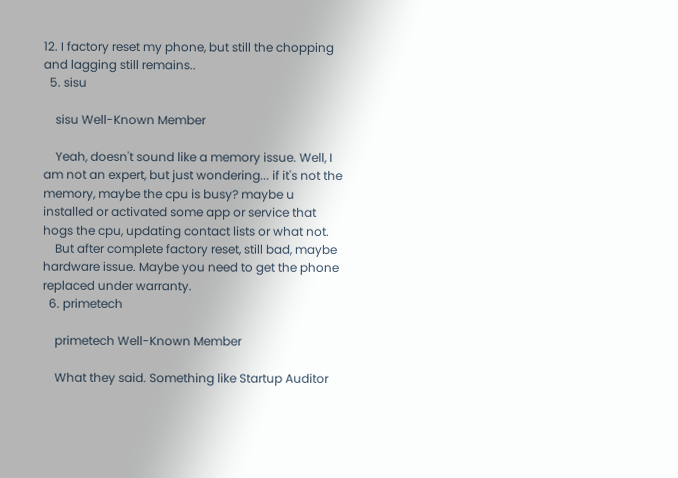12. I factory reset my phone, but still the chopping and lagging still remains..
  5. sisu

    sisu Well-Known Member

    Yeah, doesn't sound like a memory issue. Well, I am not an expert, but just wondering... if it's not the memory, maybe the cpu is busy? maybe u installed or activated some app or service that hogs the cpu, updating contact lists or what not.
    But after complete factory reset, still bad, maybe hardware issue. Maybe you need to get the phone replaced under warranty.
  6. primetech

    primetech Well-Known Member

    What they said. Something like Startup Auditor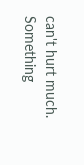can't hurt much. Something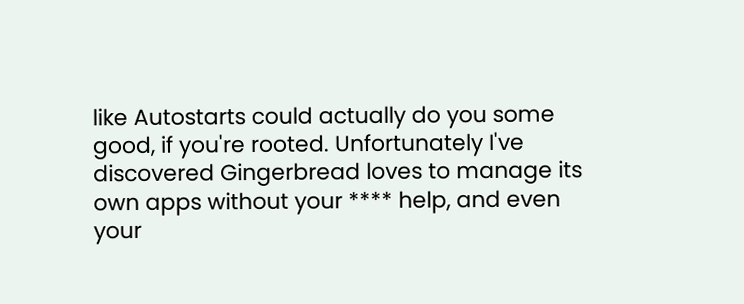like Autostarts could actually do you some good, if you're rooted. Unfortunately I've discovered Gingerbread loves to manage its own apps without your **** help, and even your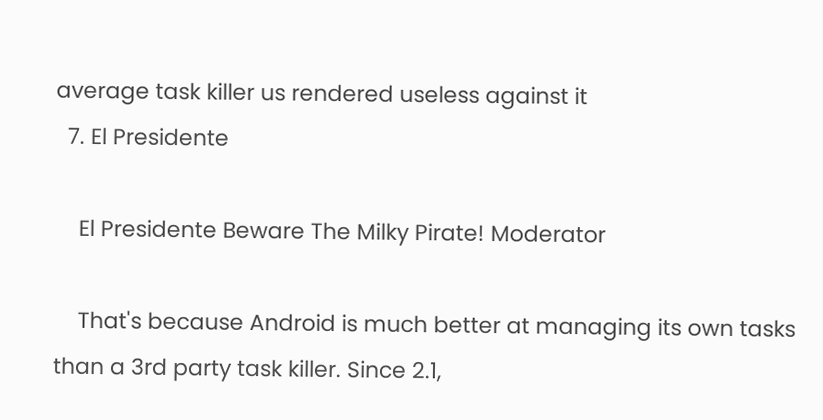average task killer us rendered useless against it
  7. El Presidente

    El Presidente Beware The Milky Pirate! Moderator

    That's because Android is much better at managing its own tasks than a 3rd party task killer. Since 2.1,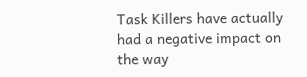Task Killers have actually had a negative impact on the way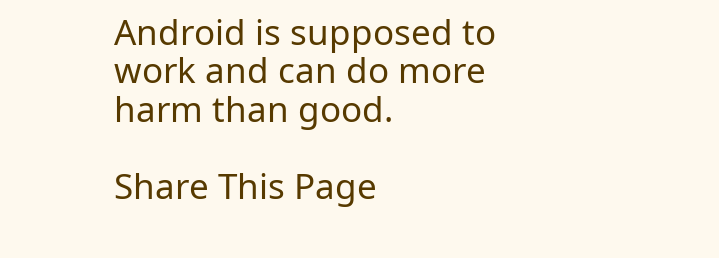Android is supposed to work and can do more harm than good.

Share This Page